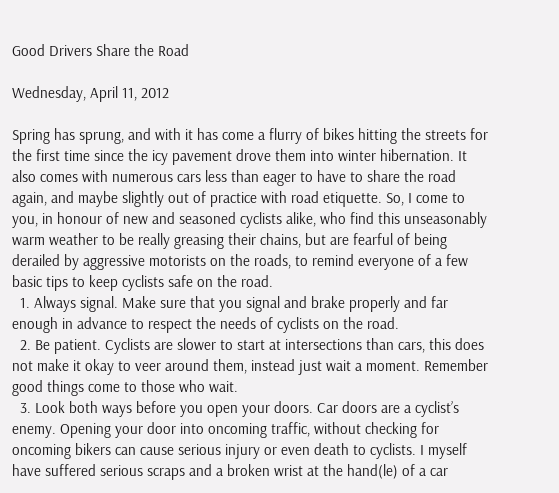Good Drivers Share the Road

Wednesday, April 11, 2012

Spring has sprung, and with it has come a flurry of bikes hitting the streets for the first time since the icy pavement drove them into winter hibernation. It also comes with numerous cars less than eager to have to share the road again, and maybe slightly out of practice with road etiquette. So, I come to you, in honour of new and seasoned cyclists alike, who find this unseasonably warm weather to be really greasing their chains, but are fearful of being derailed by aggressive motorists on the roads, to remind everyone of a few basic tips to keep cyclists safe on the road.
  1. Always signal. Make sure that you signal and brake properly and far enough in advance to respect the needs of cyclists on the road.
  2. Be patient. Cyclists are slower to start at intersections than cars, this does not make it okay to veer around them, instead just wait a moment. Remember good things come to those who wait.
  3. Look both ways before you open your doors. Car doors are a cyclist’s enemy. Opening your door into oncoming traffic, without checking for oncoming bikers can cause serious injury or even death to cyclists. I myself have suffered serious scraps and a broken wrist at the hand(le) of a car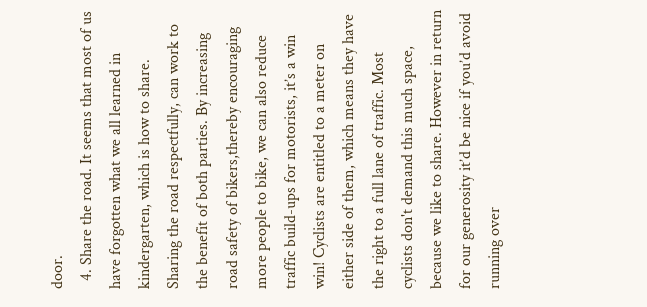door.
  4. Share the road. It seems that most of us have forgotten what we all learned in kindergarten, which is how to share. Sharing the road respectfully, can work to the benefit of both parties. By increasing road safety of bikers,thereby encouraging more people to bike, we can also reduce traffic build-ups for motorists, it’s a win win! Cyclists are entitled to a meter on either side of them, which means they have the right to a full lane of traffic. Most cyclists don't demand this much space, because we like to share. However in return for our generosity it’d be nice if you’d avoid running over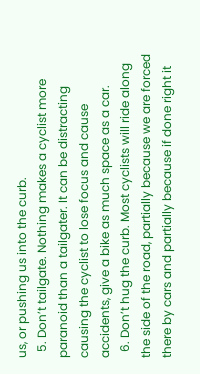us, or pushing us into the curb.
  5. Don’t tailgate. Nothing makes a cyclist more paranoid than a tailgater. It can be distracting causing the cyclist to lose focus and cause accidents, give a bike as much space as a car.
  6. Don’t hug the curb. Most cyclists will ride along the side of the road, partially because we are forced there by cars and partially because if done right it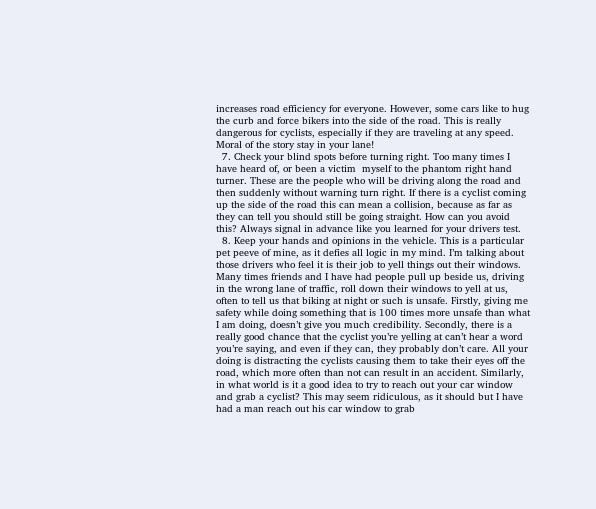increases road efficiency for everyone. However, some cars like to hug the curb and force bikers into the side of the road. This is really dangerous for cyclists, especially if they are traveling at any speed. Moral of the story stay in your lane!
  7. Check your blind spots before turning right. Too many times I have heard of, or been a victim  myself to the phantom right hand turner. These are the people who will be driving along the road and then suddenly without warning turn right. If there is a cyclist coming up the side of the road this can mean a collision, because as far as they can tell you should still be going straight. How can you avoid this? Always signal in advance like you learned for your drivers test.
  8. Keep your hands and opinions in the vehicle. This is a particular pet peeve of mine, as it defies all logic in my mind. I’m talking about those drivers who feel it is their job to yell things out their windows.  Many times friends and I have had people pull up beside us, driving in the wrong lane of traffic, roll down their windows to yell at us, often to tell us that biking at night or such is unsafe. Firstly, giving me safety while doing something that is 100 times more unsafe than what I am doing, doesn’t give you much credibility. Secondly, there is a really good chance that the cyclist you’re yelling at can’t hear a word you’re saying, and even if they can, they probably don’t care. All your doing is distracting the cyclists causing them to take their eyes off the road, which more often than not can result in an accident. Similarly, in what world is it a good idea to try to reach out your car window and grab a cyclist? This may seem ridiculous, as it should but I have had a man reach out his car window to grab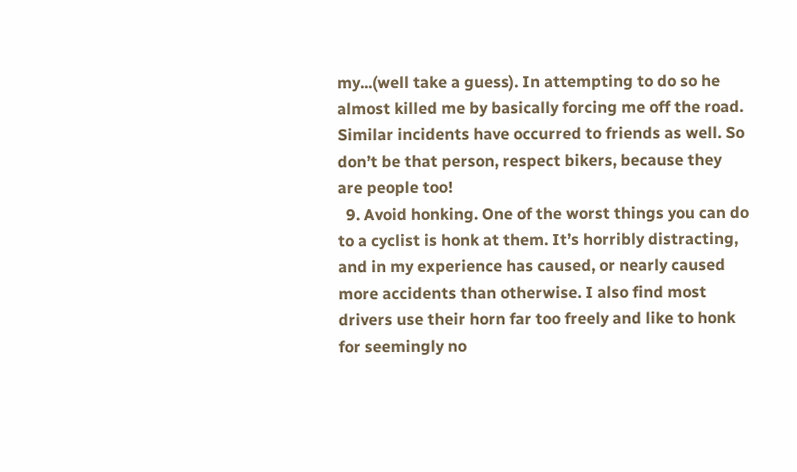my...(well take a guess). In attempting to do so he almost killed me by basically forcing me off the road. Similar incidents have occurred to friends as well. So don’t be that person, respect bikers, because they are people too!
  9. Avoid honking. One of the worst things you can do to a cyclist is honk at them. It’s horribly distracting, and in my experience has caused, or nearly caused more accidents than otherwise. I also find most drivers use their horn far too freely and like to honk for seemingly no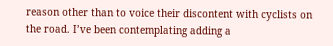reason other than to voice their discontent with cyclists on the road. I’ve been contemplating adding a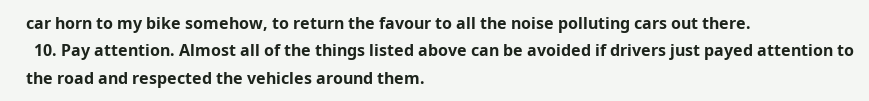car horn to my bike somehow, to return the favour to all the noise polluting cars out there.
  10. Pay attention. Almost all of the things listed above can be avoided if drivers just payed attention to the road and respected the vehicles around them.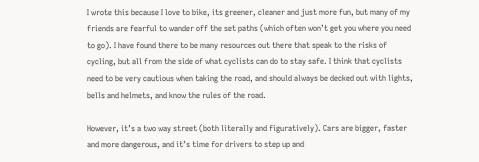I wrote this because I love to bike, its greener, cleaner and just more fun, but many of my friends are fearful to wander off the set paths (which often won’t get you where you need to go). I have found there to be many resources out there that speak to the risks of cycling, but all from the side of what cyclists can do to stay safe. I think that cyclists need to be very cautious when taking the road, and should always be decked out with lights, bells and helmets, and know the rules of the road.

However, it’s a two way street (both literally and figuratively). Cars are bigger, faster and more dangerous, and it’s time for drivers to step up and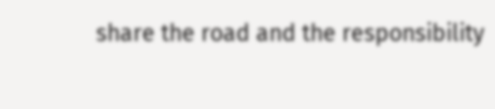share the road and the responsibility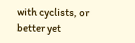with cyclists, or better yet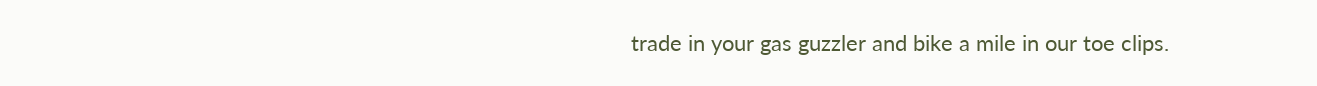trade in your gas guzzler and bike a mile in our toe clips.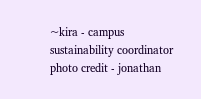~kira - campus sustainability coordinator
photo credit - jonathan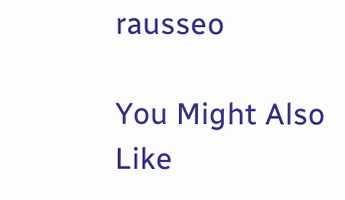rausseo

You Might Also Like